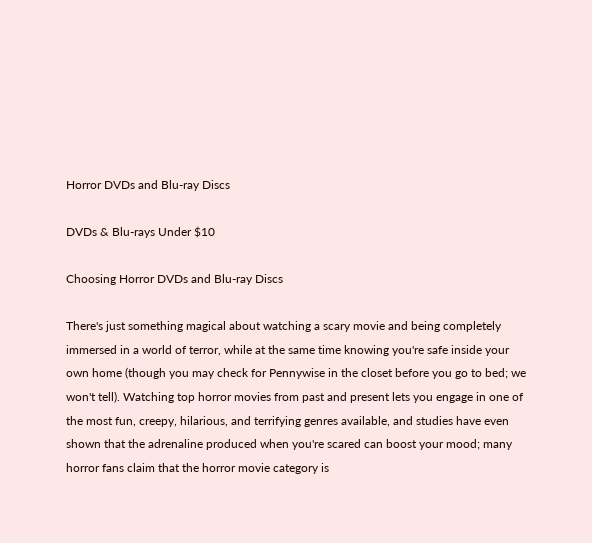Horror DVDs and Blu-ray Discs

DVDs & Blu-rays Under $10

Choosing Horror DVDs and Blu-ray Discs

There's just something magical about watching a scary movie and being completely immersed in a world of terror, while at the same time knowing you're safe inside your own home (though you may check for Pennywise in the closet before you go to bed; we won't tell). Watching top horror movies from past and present lets you engage in one of the most fun, creepy, hilarious, and terrifying genres available, and studies have even shown that the adrenaline produced when you're scared can boost your mood; many horror fans claim that the horror movie category is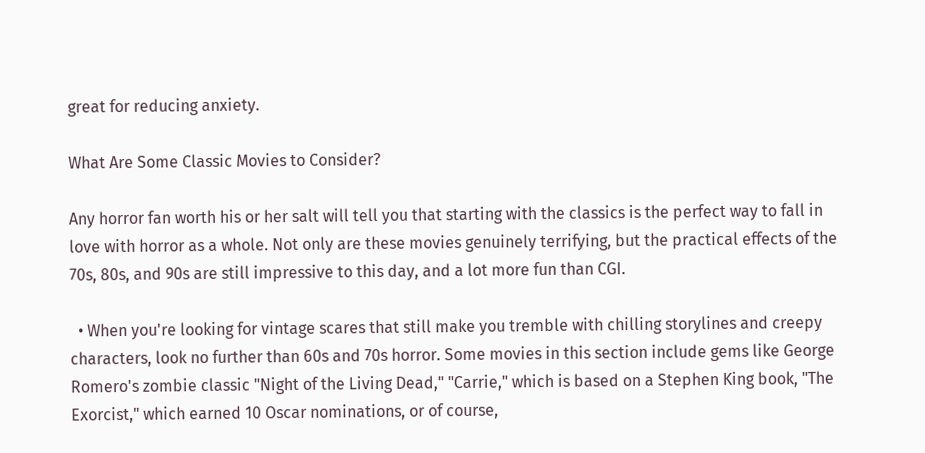great for reducing anxiety.

What Are Some Classic Movies to Consider?

Any horror fan worth his or her salt will tell you that starting with the classics is the perfect way to fall in love with horror as a whole. Not only are these movies genuinely terrifying, but the practical effects of the 70s, 80s, and 90s are still impressive to this day, and a lot more fun than CGI.

  • When you're looking for vintage scares that still make you tremble with chilling storylines and creepy characters, look no further than 60s and 70s horror. Some movies in this section include gems like George Romero's zombie classic "Night of the Living Dead," "Carrie," which is based on a Stephen King book, "The Exorcist," which earned 10 Oscar nominations, or of course,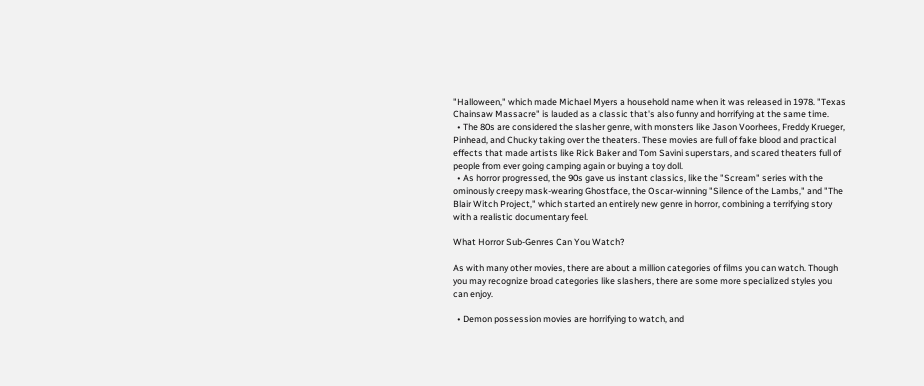"Halloween," which made Michael Myers a household name when it was released in 1978. "Texas Chainsaw Massacre" is lauded as a classic that's also funny and horrifying at the same time.
  • The 80s are considered the slasher genre, with monsters like Jason Voorhees, Freddy Krueger, Pinhead, and Chucky taking over the theaters. These movies are full of fake blood and practical effects that made artists like Rick Baker and Tom Savini superstars, and scared theaters full of people from ever going camping again or buying a toy doll.
  • As horror progressed, the 90s gave us instant classics, like the "Scream" series with the ominously creepy mask-wearing Ghostface, the Oscar-winning "Silence of the Lambs," and "The Blair Witch Project," which started an entirely new genre in horror, combining a terrifying story with a realistic documentary feel.

What Horror Sub-Genres Can You Watch?

As with many other movies, there are about a million categories of films you can watch. Though you may recognize broad categories like slashers, there are some more specialized styles you can enjoy.

  • Demon possession movies are horrifying to watch, and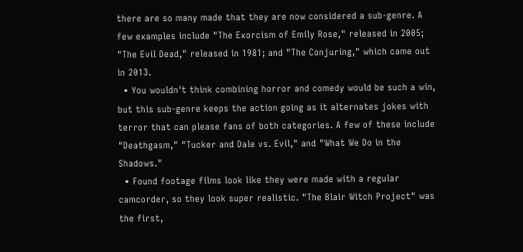there are so many made that they are now considered a sub-genre. A few examples include "The Exorcism of Emily Rose," released in 2005; "The Evil Dead," released in 1981; and "The Conjuring," which came out in 2013.
  • You wouldn't think combining horror and comedy would be such a win, but this sub-genre keeps the action going as it alternates jokes with terror that can please fans of both categories. A few of these include "Deathgasm," "Tucker and Dale vs. Evil," and "What We Do in the Shadows."
  • Found footage films look like they were made with a regular camcorder, so they look super realistic. "The Blair Witch Project" was the first,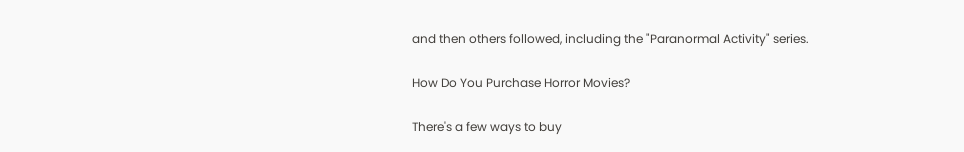and then others followed, including the "Paranormal Activity" series.

How Do You Purchase Horror Movies?

There's a few ways to buy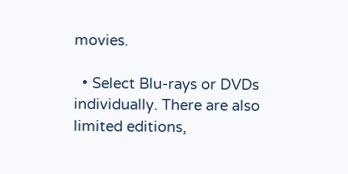movies.

  • Select Blu-rays or DVDs individually. There are also limited editions,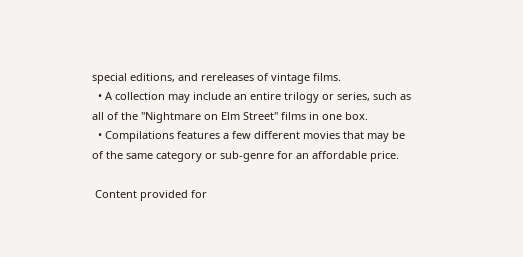special editions, and rereleases of vintage films.
  • A collection may include an entire trilogy or series, such as all of the "Nightmare on Elm Street" films in one box.
  • Compilations features a few different movies that may be of the same category or sub-genre for an affordable price.

 Content provided for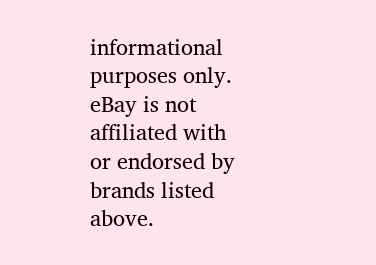informational purposes only. eBay is not affiliated with or endorsed by brands listed above.